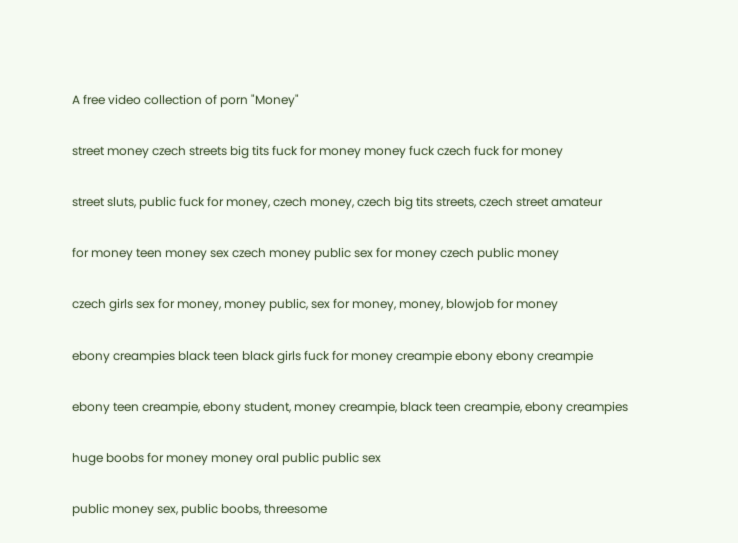A free video collection of porn "Money"

street money czech streets big tits fuck for money money fuck czech fuck for money

street sluts, public fuck for money, czech money, czech big tits streets, czech street amateur

for money teen money sex czech money public sex for money czech public money

czech girls sex for money, money public, sex for money, money, blowjob for money

ebony creampies black teen black girls fuck for money creampie ebony ebony creampie

ebony teen creampie, ebony student, money creampie, black teen creampie, ebony creampies

huge boobs for money money oral public public sex

public money sex, public boobs, threesome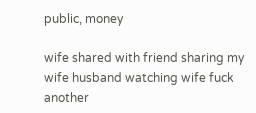public, money

wife shared with friend sharing my wife husband watching wife fuck another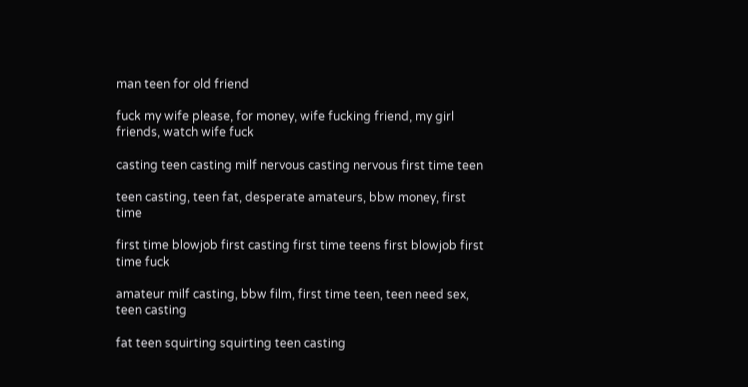man teen for old friend

fuck my wife please, for money, wife fucking friend, my girl friends, watch wife fuck

casting teen casting milf nervous casting nervous first time teen

teen casting, teen fat, desperate amateurs, bbw money, first time

first time blowjob first casting first time teens first blowjob first time fuck

amateur milf casting, bbw film, first time teen, teen need sex, teen casting

fat teen squirting squirting teen casting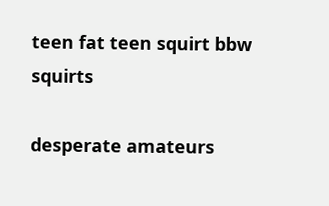teen fat teen squirt bbw squirts

desperate amateurs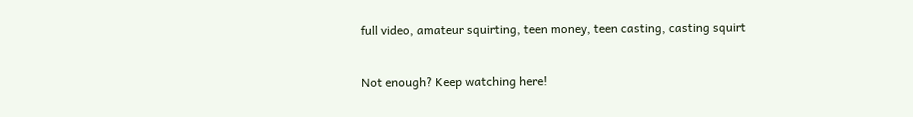full video, amateur squirting, teen money, teen casting, casting squirt


Not enough? Keep watching here!